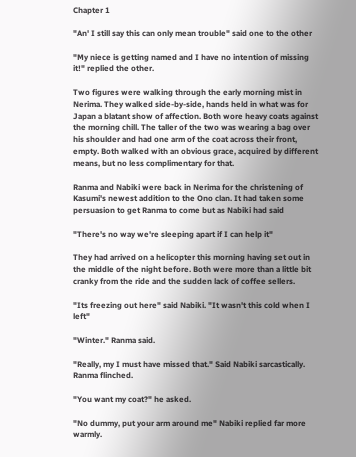Chapter 1

"An' I still say this can only mean trouble" said one to the other

"My niece is getting named and I have no intention of missing it!" replied the other.

Two figures were walking through the early morning mist in Nerima. They walked side-by-side, hands held in what was for Japan a blatant show of affection. Both wore heavy coats against the morning chill. The taller of the two was wearing a bag over his shoulder and had one arm of the coat across their front, empty. Both walked with an obvious grace, acquired by different means, but no less complimentary for that.

Ranma and Nabiki were back in Nerima for the christening of Kasumi's newest addition to the Ono clan. It had taken some persuasion to get Ranma to come but as Nabiki had said

"There's no way we're sleeping apart if I can help it"

They had arrived on a helicopter this morning having set out in the middle of the night before. Both were more than a little bit cranky from the ride and the sudden lack of coffee sellers.

"Its freezing out here" said Nabiki. "It wasn't this cold when I left"

"Winter." Ranma said.

"Really, my I must have missed that." Said Nabiki sarcastically. Ranma flinched.

"You want my coat?" he asked.

"No dummy, put your arm around me" Nabiki replied far more warmly.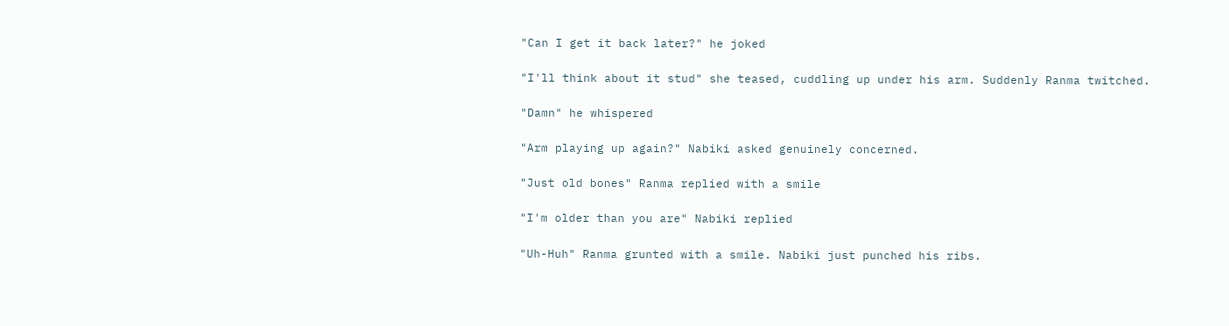"Can I get it back later?" he joked

"I'll think about it stud" she teased, cuddling up under his arm. Suddenly Ranma twitched.

"Damn" he whispered

"Arm playing up again?" Nabiki asked genuinely concerned.

"Just old bones" Ranma replied with a smile

"I'm older than you are" Nabiki replied

"Uh-Huh" Ranma grunted with a smile. Nabiki just punched his ribs.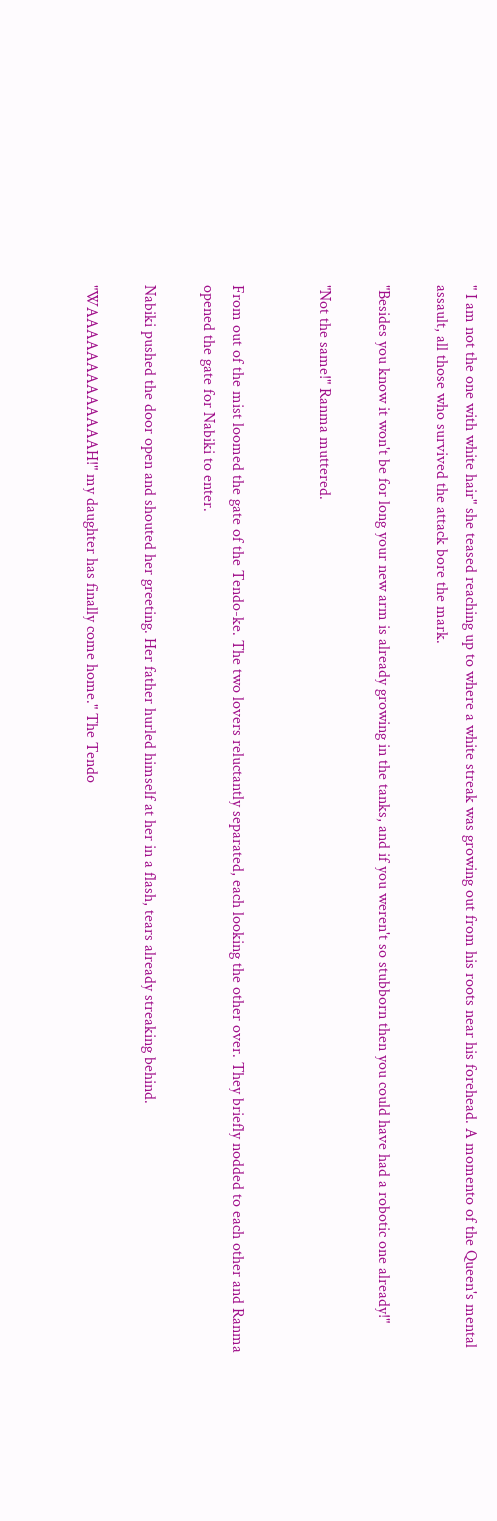" I am not the one with white hair" she teased reaching up to where a white streak was growing out from his roots near his forehead. A momento of the Queen's mental assault, all those who survived the attack bore the mark.

"Besides you know it won't be for long your new arm is already growing in the tanks, and if you weren't so stubborn then you could have had a robotic one already!"

"Not the same!" Ranma muttered.


From out of the mist loomed the gate of the Tendo-ke. The two lovers reluctantly separated, each looking the other over. They briefly nodded to each other and Ranma opened the gate for Nabiki to enter.

Nabiki pushed the door open and shouted her greeting. Her father hurled himself at her in a flash, tears already streaking behind.

"WAAAAAAAAAAAAAH!" my daughter has finally come home." The Tendo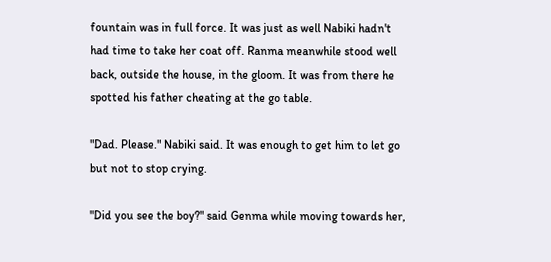fountain was in full force. It was just as well Nabiki hadn't had time to take her coat off. Ranma meanwhile stood well back, outside the house, in the gloom. It was from there he spotted his father cheating at the go table.

"Dad. Please." Nabiki said. It was enough to get him to let go but not to stop crying.

"Did you see the boy?" said Genma while moving towards her,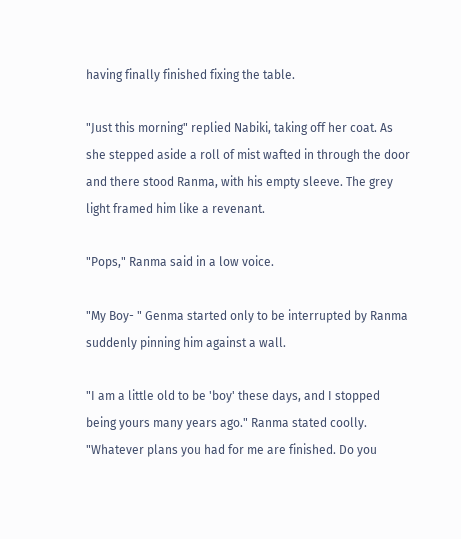having finally finished fixing the table.

"Just this morning" replied Nabiki, taking off her coat. As she stepped aside a roll of mist wafted in through the door and there stood Ranma, with his empty sleeve. The grey light framed him like a revenant.

"Pops," Ranma said in a low voice.

"My Boy- " Genma started only to be interrupted by Ranma suddenly pinning him against a wall.

"I am a little old to be 'boy' these days, and I stopped being yours many years ago." Ranma stated coolly. "Whatever plans you had for me are finished. Do you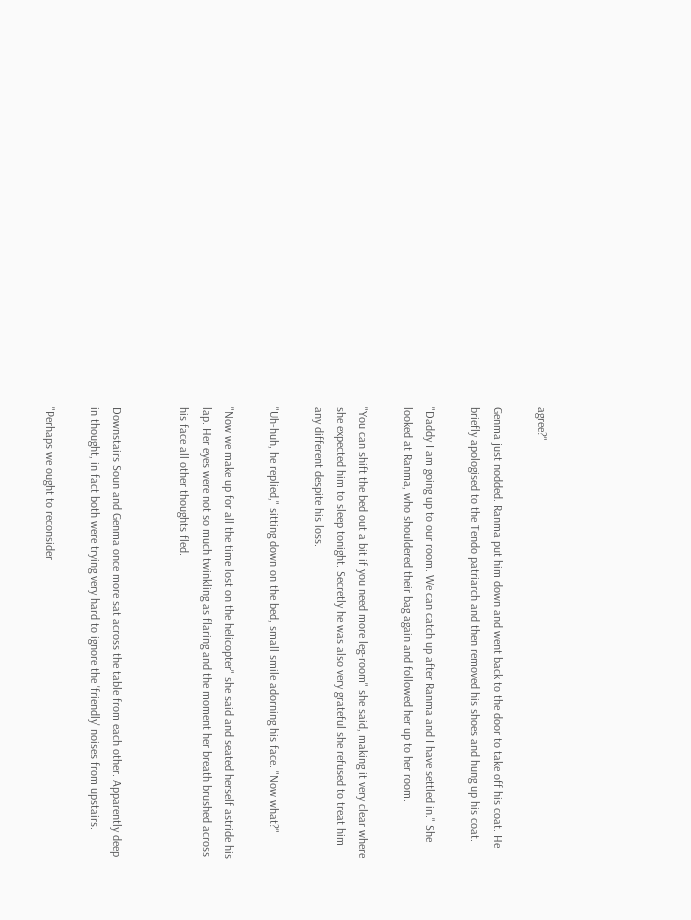agree?"

Genma just nodded. Ranma put him down and went back to the door to take off his coat. He briefly apologised to the Tendo patriarch and then removed his shoes and hung up his coat.

"Daddy I am going up to our room. We can catch up after Ranma and I have settled in." She looked at Ranma, who shouldered their bag again and followed her up to her room.

"You can shift the bed out a bit if you need more leg-room" she said, making it very clear where she expected him to sleep tonight. Secretly he was also very grateful she refused to treat him any different despite his loss.

"Uh-huh, he replied," sitting down on the bed, small smile adorning his face. "Now what?"

"Now we make up for all the time lost on the helicopter" she said and seated herself astride his lap. Her eyes were not so much twinkling as flaring and the moment her breath brushed across his face all other thoughts fled.


Downstairs Soun and Genma once more sat across the table from each other. Apparently deep in thought, in fact both were trying very hard to ignore the 'friendly' noises from upstairs.

"Perhaps we ought to reconsider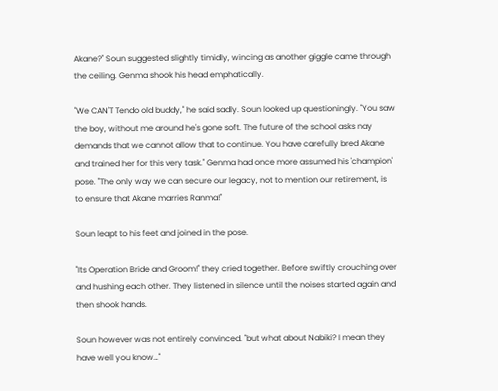Akane?" Soun suggested slightly timidly, wincing as another giggle came through the ceiling. Genma shook his head emphatically.

"We CAN'T Tendo old buddy," he said sadly. Soun looked up questioningly. "You saw the boy, without me around he's gone soft. The future of the school asks nay demands that we cannot allow that to continue. You have carefully bred Akane and trained her for this very task." Genma had once more assumed his 'champion' pose. "The only way we can secure our legacy, not to mention our retirement, is to ensure that Akane marries Ranma!"

Soun leapt to his feet and joined in the pose.

"Its Operation Bride and Groom!" they cried together. Before swiftly crouching over and hushing each other. They listened in silence until the noises started again and then shook hands.

Soun however was not entirely convinced. "but what about Nabiki? I mean they have well you know…"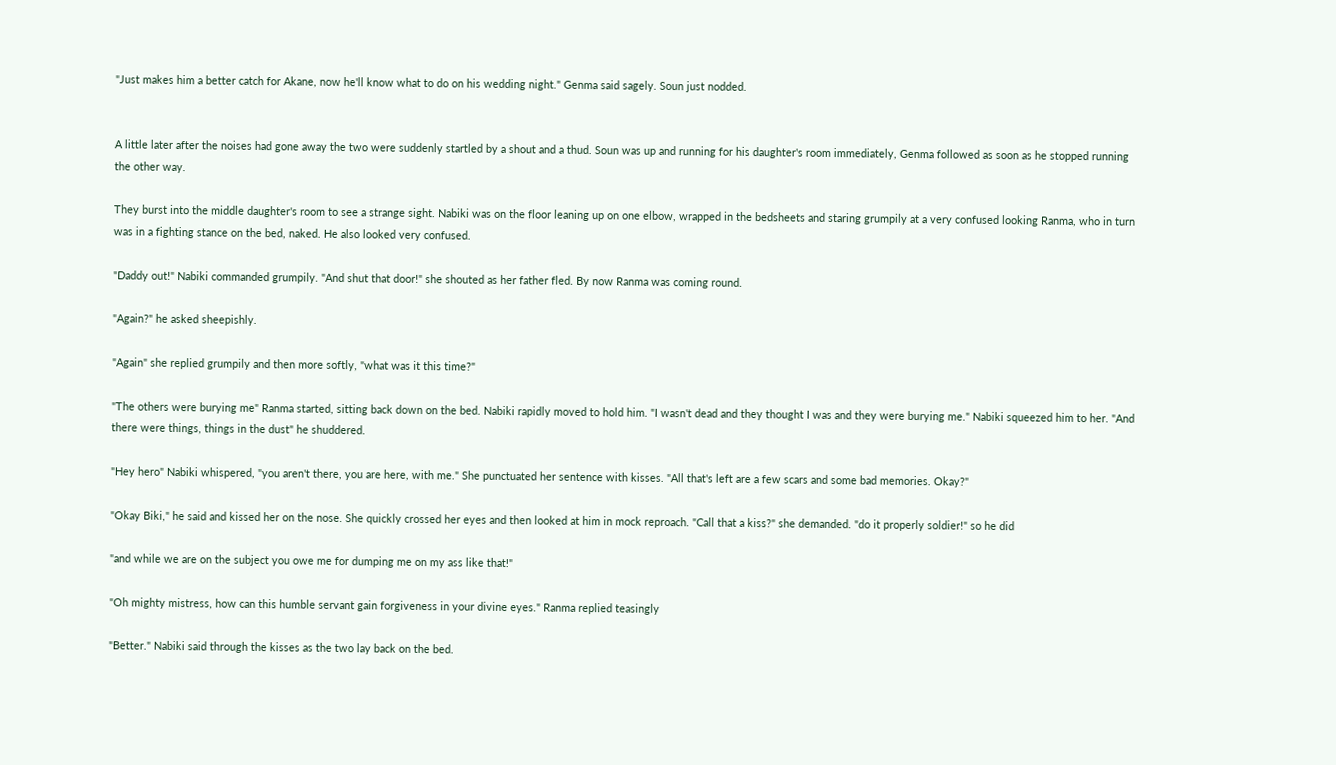"Just makes him a better catch for Akane, now he'll know what to do on his wedding night." Genma said sagely. Soun just nodded.


A little later after the noises had gone away the two were suddenly startled by a shout and a thud. Soun was up and running for his daughter's room immediately, Genma followed as soon as he stopped running the other way.

They burst into the middle daughter's room to see a strange sight. Nabiki was on the floor leaning up on one elbow, wrapped in the bedsheets and staring grumpily at a very confused looking Ranma, who in turn was in a fighting stance on the bed, naked. He also looked very confused.

"Daddy out!" Nabiki commanded grumpily. "And shut that door!" she shouted as her father fled. By now Ranma was coming round.

"Again?" he asked sheepishly.

"Again" she replied grumpily and then more softly, "what was it this time?"

"The others were burying me" Ranma started, sitting back down on the bed. Nabiki rapidly moved to hold him. "I wasn't dead and they thought I was and they were burying me." Nabiki squeezed him to her. "And there were things, things in the dust" he shuddered.

"Hey hero" Nabiki whispered, "you aren't there, you are here, with me." She punctuated her sentence with kisses. "All that's left are a few scars and some bad memories. Okay?"

"Okay Biki," he said and kissed her on the nose. She quickly crossed her eyes and then looked at him in mock reproach. "Call that a kiss?" she demanded. "do it properly soldier!" so he did

"and while we are on the subject you owe me for dumping me on my ass like that!"

"Oh mighty mistress, how can this humble servant gain forgiveness in your divine eyes." Ranma replied teasingly

"Better." Nabiki said through the kisses as the two lay back on the bed.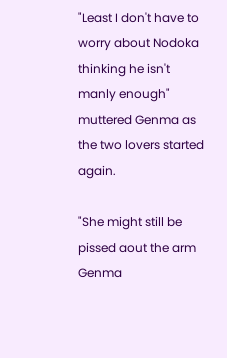"Least I don't have to worry about Nodoka thinking he isn't manly enough" muttered Genma as the two lovers started again.

"She might still be pissed aout the arm Genma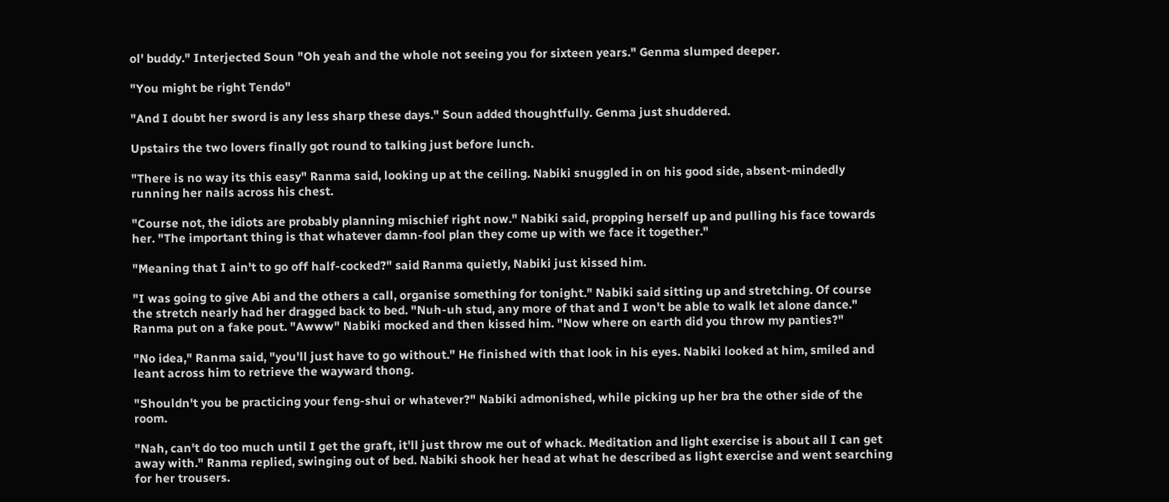ol' buddy." Interjected Soun "Oh yeah and the whole not seeing you for sixteen years." Genma slumped deeper.

"You might be right Tendo"

"And I doubt her sword is any less sharp these days." Soun added thoughtfully. Genma just shuddered.

Upstairs the two lovers finally got round to talking just before lunch.

"There is no way its this easy" Ranma said, looking up at the ceiling. Nabiki snuggled in on his good side, absent-mindedly running her nails across his chest.

"Course not, the idiots are probably planning mischief right now." Nabiki said, propping herself up and pulling his face towards her. "The important thing is that whatever damn-fool plan they come up with we face it together."

"Meaning that I ain't to go off half-cocked?" said Ranma quietly, Nabiki just kissed him.

"I was going to give Abi and the others a call, organise something for tonight." Nabiki said sitting up and stretching. Of course the stretch nearly had her dragged back to bed. "Nuh-uh stud, any more of that and I won't be able to walk let alone dance." Ranma put on a fake pout. "Awww" Nabiki mocked and then kissed him. "Now where on earth did you throw my panties?"

"No idea," Ranma said, "you'll just have to go without." He finished with that look in his eyes. Nabiki looked at him, smiled and leant across him to retrieve the wayward thong.

"Shouldn't you be practicing your feng-shui or whatever?" Nabiki admonished, while picking up her bra the other side of the room.

"Nah, can't do too much until I get the graft, it'll just throw me out of whack. Meditation and light exercise is about all I can get away with." Ranma replied, swinging out of bed. Nabiki shook her head at what he described as light exercise and went searching for her trousers.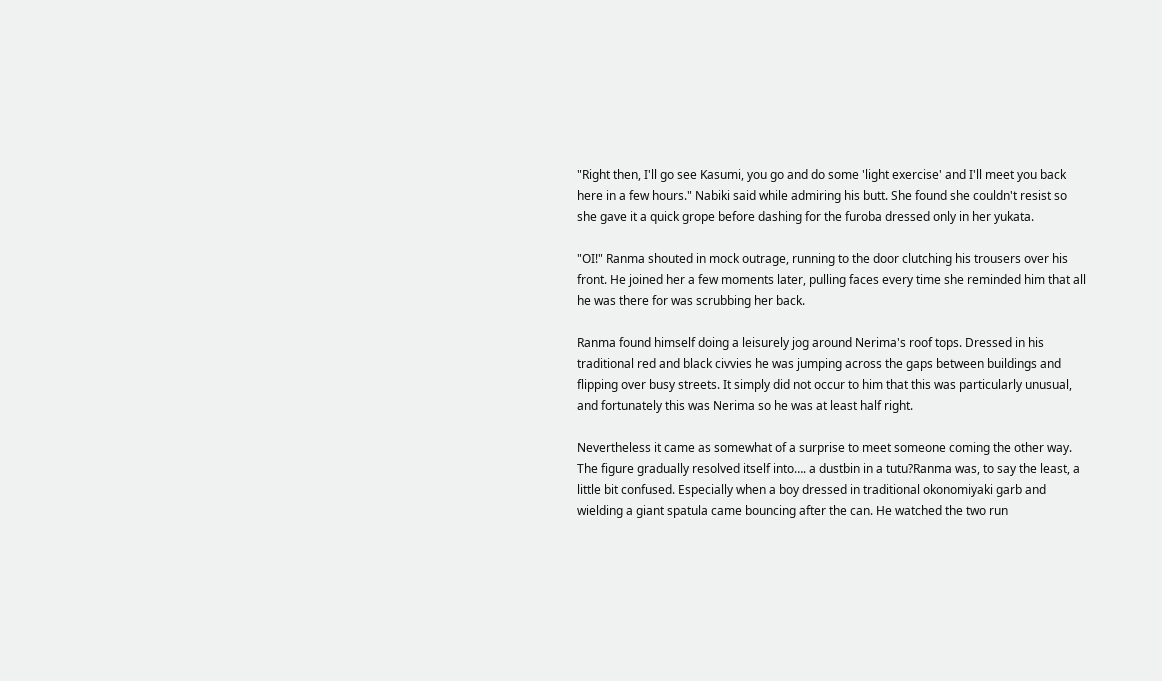"Right then, I'll go see Kasumi, you go and do some 'light exercise' and I'll meet you back here in a few hours." Nabiki said while admiring his butt. She found she couldn't resist so she gave it a quick grope before dashing for the furoba dressed only in her yukata.

"OI!" Ranma shouted in mock outrage, running to the door clutching his trousers over his front. He joined her a few moments later, pulling faces every time she reminded him that all he was there for was scrubbing her back.

Ranma found himself doing a leisurely jog around Nerima's roof tops. Dressed in his traditional red and black civvies he was jumping across the gaps between buildings and flipping over busy streets. It simply did not occur to him that this was particularly unusual, and fortunately this was Nerima so he was at least half right.

Nevertheless it came as somewhat of a surprise to meet someone coming the other way. The figure gradually resolved itself into…. a dustbin in a tutu?Ranma was, to say the least, a little bit confused. Especially when a boy dressed in traditional okonomiyaki garb and wielding a giant spatula came bouncing after the can. He watched the two run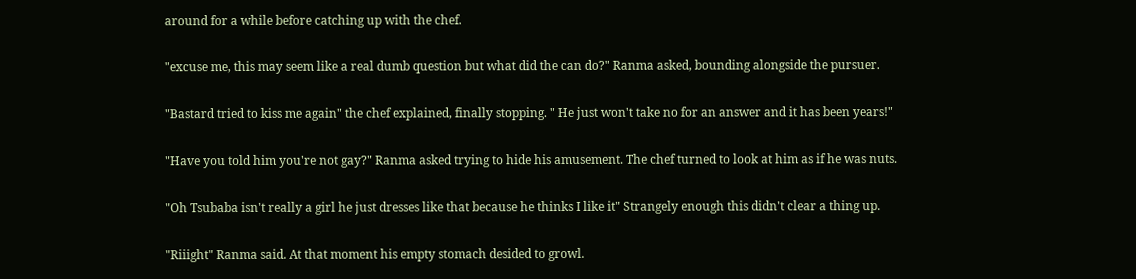around for a while before catching up with the chef.

"excuse me, this may seem like a real dumb question but what did the can do?" Ranma asked, bounding alongside the pursuer.

"Bastard tried to kiss me again" the chef explained, finally stopping. " He just won't take no for an answer and it has been years!"

"Have you told him you're not gay?" Ranma asked trying to hide his amusement. The chef turned to look at him as if he was nuts.

"Oh Tsubaba isn't really a girl he just dresses like that because he thinks I like it" Strangely enough this didn't clear a thing up.

"Riiight" Ranma said. At that moment his empty stomach desided to growl.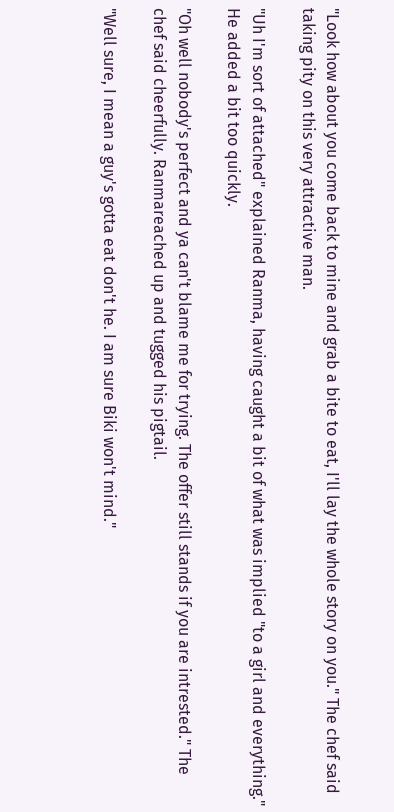"Look how about you come back to mine and grab a bite to eat, I'll lay the whole story on you." The chef said taking pity on this very attractive man.

"Uh I'm sort of attached" explained Ranma, having caught a bit of what was implied "to a girl and everything." He added a bit too quickly.

"Oh well nobody's perfect and ya can't blame me for trying. The offer still stands if you are intrested." The chef said cheerfully. Ranmareached up and tugged his pigtail.

"Well sure, I mean a guy's gotta eat don't he. I am sure Biki won't mind."